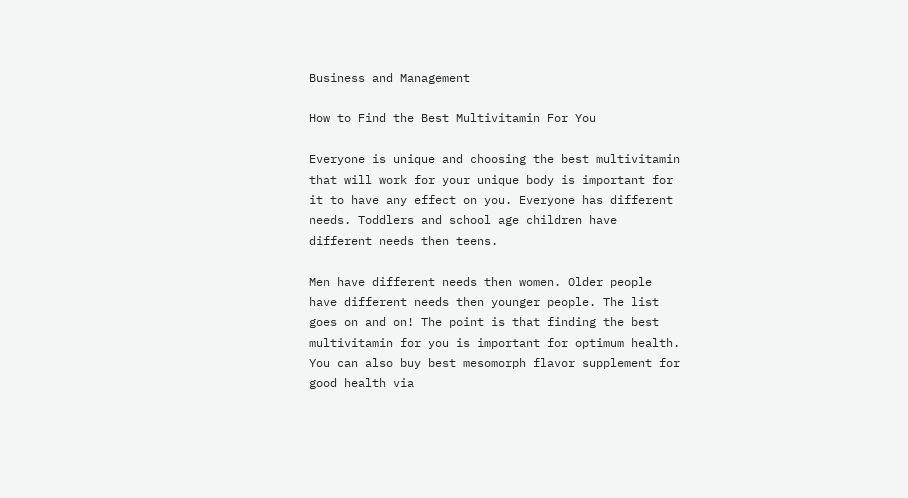Business and Management

How to Find the Best Multivitamin For You

Everyone is unique and choosing the best multivitamin that will work for your unique body is important for it to have any effect on you. Everyone has different needs. Toddlers and school age children have different needs then teens.

Men have different needs then women. Older people have different needs then younger people. The list goes on and on! The point is that finding the best multivitamin for you is important for optimum health. You can also buy best mesomorph flavor supplement for good health via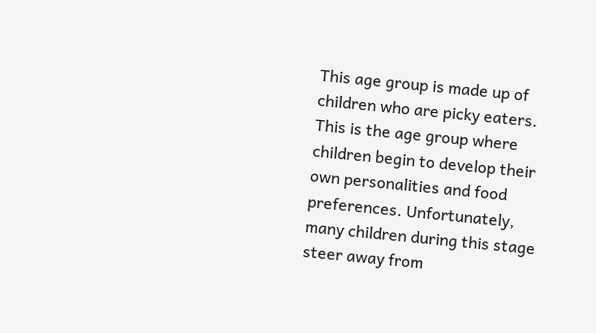This age group is made up of children who are picky eaters. This is the age group where children begin to develop their own personalities and food preferences. Unfortunately, many children during this stage steer away from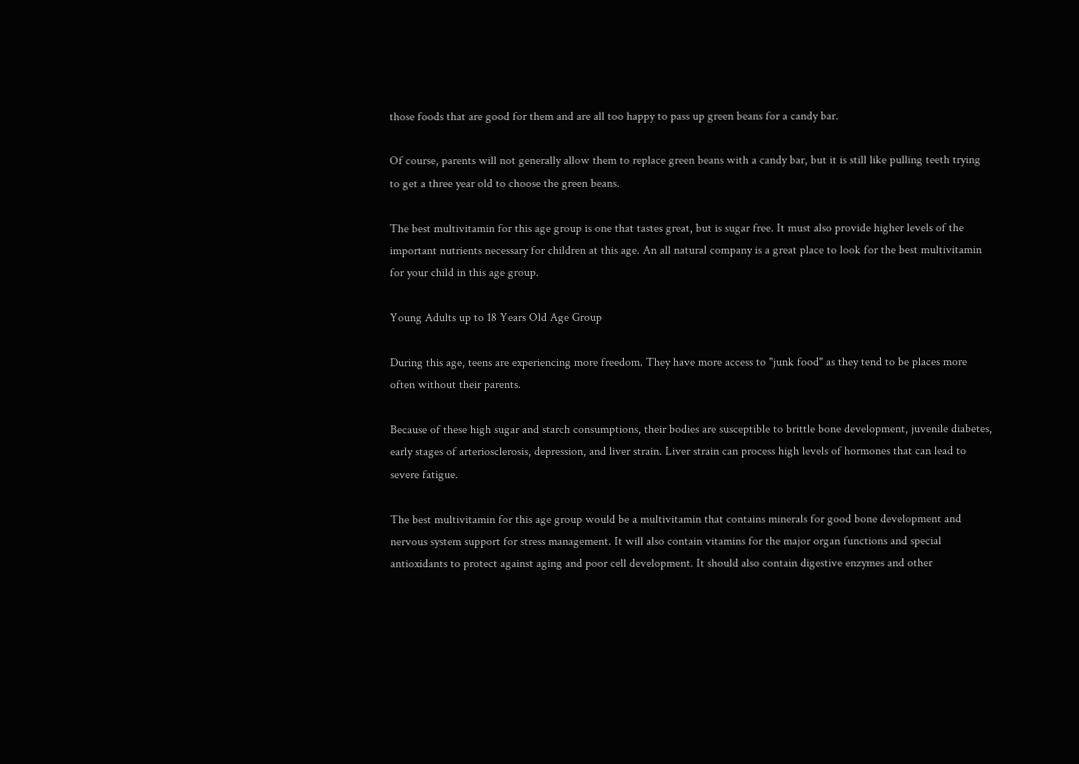those foods that are good for them and are all too happy to pass up green beans for a candy bar.

Of course, parents will not generally allow them to replace green beans with a candy bar, but it is still like pulling teeth trying to get a three year old to choose the green beans.

The best multivitamin for this age group is one that tastes great, but is sugar free. It must also provide higher levels of the important nutrients necessary for children at this age. An all natural company is a great place to look for the best multivitamin for your child in this age group.

Young Adults up to 18 Years Old Age Group

During this age, teens are experiencing more freedom. They have more access to "junk food" as they tend to be places more often without their parents.

Because of these high sugar and starch consumptions, their bodies are susceptible to brittle bone development, juvenile diabetes, early stages of arteriosclerosis, depression, and liver strain. Liver strain can process high levels of hormones that can lead to severe fatigue.

The best multivitamin for this age group would be a multivitamin that contains minerals for good bone development and nervous system support for stress management. It will also contain vitamins for the major organ functions and special antioxidants to protect against aging and poor cell development. It should also contain digestive enzymes and other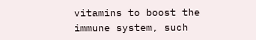vitamins to boost the immune system, such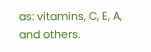as: vitamins, C, E, A, and others.